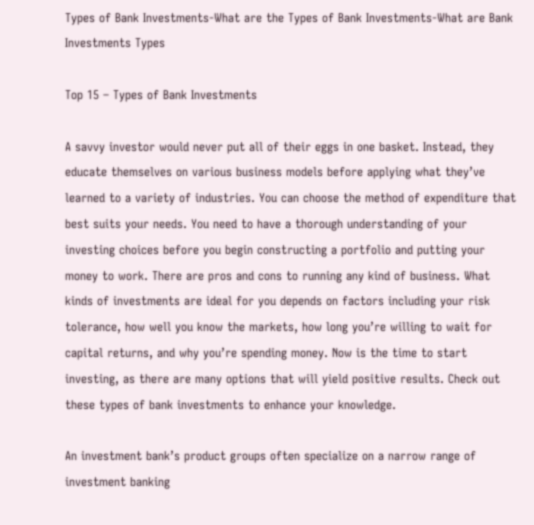Types of Bank Investments-What are the Types of Bank Investments-What are Bank Investments Types

Top 15 – Types of Bank Investments

A savvy investor would never put all of their eggs in one basket. Instead, they educate themselves on various business models before applying what they’ve learned to a variety of industries. You can choose the method of expenditure that best suits your needs. You need to have a thorough understanding of your investing choices before you begin constructing a portfolio and putting your money to work. There are pros and cons to running any kind of business. What kinds of investments are ideal for you depends on factors including your risk tolerance, how well you know the markets, how long you’re willing to wait for capital returns, and why you’re spending money. Now is the time to start investing, as there are many options that will yield positive results. Check out these types of bank investments to enhance your knowledge.

An investment bank’s product groups often specialize on a narrow range of investment banking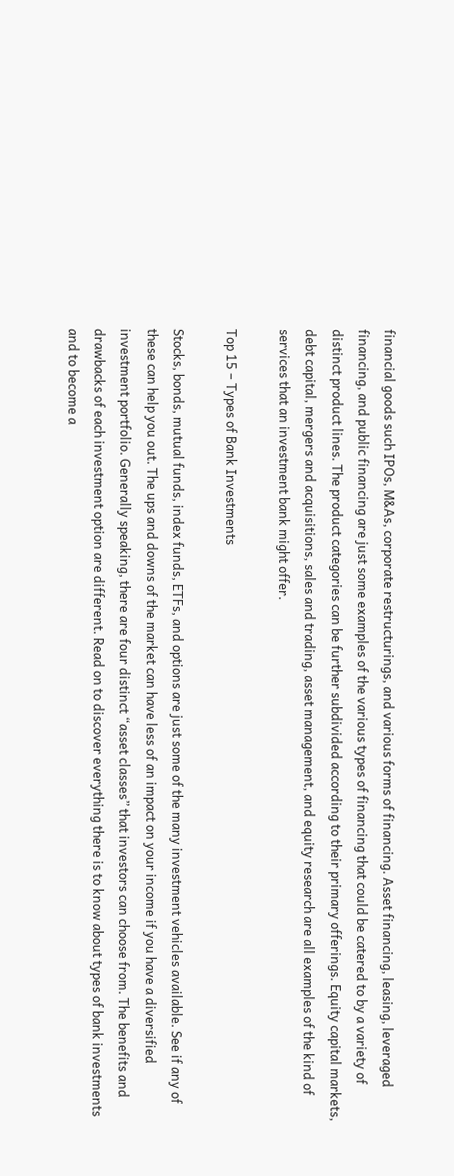financial goods such IPOs, M&As, corporate restructurings, and various forms of financing. Asset financing, leasing, leveraged financing, and public financing are just some examples of the various types of financing that could be catered to by a variety of distinct product lines. The product categories can be further subdivided according to their primary offerings. Equity capital markets, debt capital, mergers and acquisitions, sales and trading, asset management, and equity research are all examples of the kind of services that an investment bank might offer.

Top 15 – Types of Bank Investments

Stocks, bonds, mutual funds, index funds, ETFs, and options are just some of the many investment vehicles available. See if any of these can help you out. The ups and downs of the market can have less of an impact on your income if you have a diversified investment portfolio. Generally speaking, there are four distinct “asset classes” that investors can choose from. The benefits and drawbacks of each investment option are different. Read on to discover everything there is to know about types of bank investments and to become a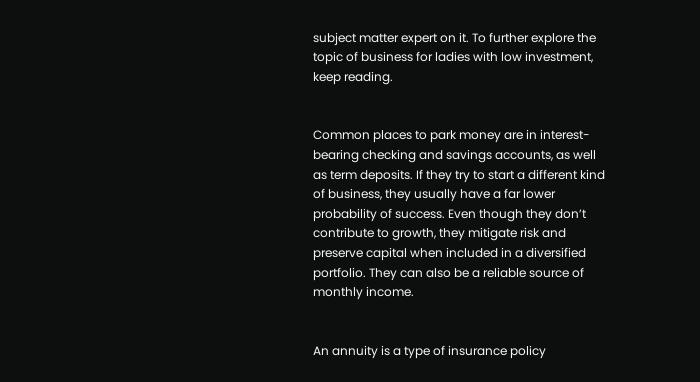subject matter expert on it. To further explore the topic of business for ladies with low investment, keep reading.


Common places to park money are in interest-bearing checking and savings accounts, as well as term deposits. If they try to start a different kind of business, they usually have a far lower probability of success. Even though they don’t contribute to growth, they mitigate risk and preserve capital when included in a diversified portfolio. They can also be a reliable source of monthly income.


An annuity is a type of insurance policy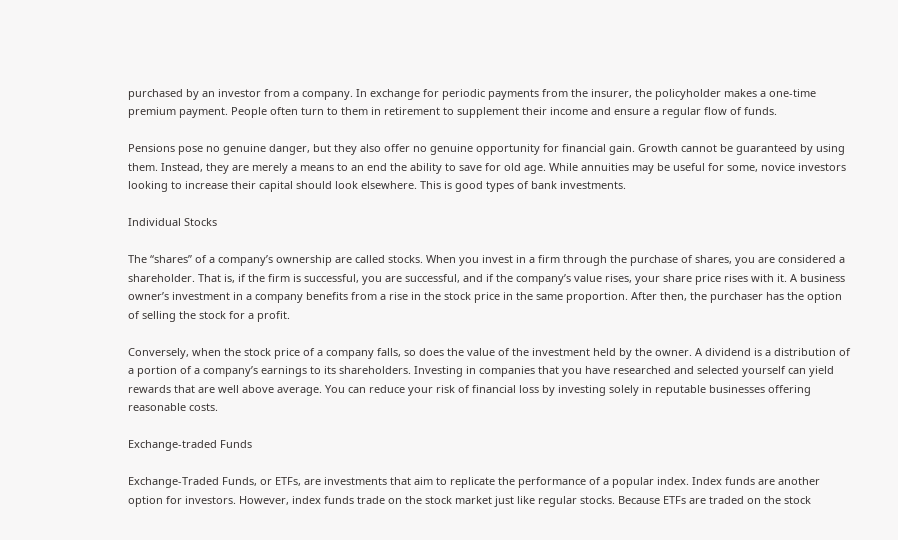purchased by an investor from a company. In exchange for periodic payments from the insurer, the policyholder makes a one-time premium payment. People often turn to them in retirement to supplement their income and ensure a regular flow of funds.

Pensions pose no genuine danger, but they also offer no genuine opportunity for financial gain. Growth cannot be guaranteed by using them. Instead, they are merely a means to an end the ability to save for old age. While annuities may be useful for some, novice investors looking to increase their capital should look elsewhere. This is good types of bank investments.

Individual Stocks

The “shares” of a company’s ownership are called stocks. When you invest in a firm through the purchase of shares, you are considered a shareholder. That is, if the firm is successful, you are successful, and if the company’s value rises, your share price rises with it. A business owner’s investment in a company benefits from a rise in the stock price in the same proportion. After then, the purchaser has the option of selling the stock for a profit.

Conversely, when the stock price of a company falls, so does the value of the investment held by the owner. A dividend is a distribution of a portion of a company’s earnings to its shareholders. Investing in companies that you have researched and selected yourself can yield rewards that are well above average. You can reduce your risk of financial loss by investing solely in reputable businesses offering reasonable costs.

Exchange-traded Funds

Exchange-Traded Funds, or ETFs, are investments that aim to replicate the performance of a popular index. Index funds are another option for investors. However, index funds trade on the stock market just like regular stocks. Because ETFs are traded on the stock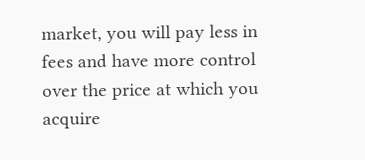market, you will pay less in fees and have more control over the price at which you acquire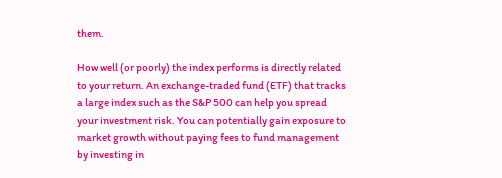them.

How well (or poorly) the index performs is directly related to your return. An exchange-traded fund (ETF) that tracks a large index such as the S&P 500 can help you spread your investment risk. You can potentially gain exposure to market growth without paying fees to fund management by investing in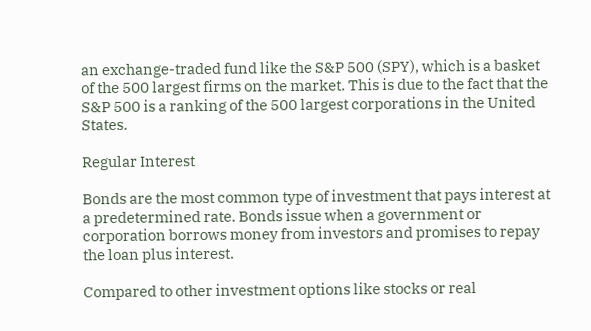an exchange-traded fund like the S&P 500 (SPY), which is a basket of the 500 largest firms on the market. This is due to the fact that the S&P 500 is a ranking of the 500 largest corporations in the United States.

Regular Interest

Bonds are the most common type of investment that pays interest at a predetermined rate. Bonds issue when a government or corporation borrows money from investors and promises to repay the loan plus interest.

Compared to other investment options like stocks or real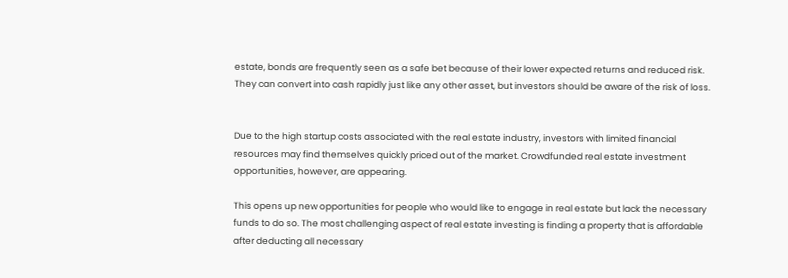estate, bonds are frequently seen as a safe bet because of their lower expected returns and reduced risk. They can convert into cash rapidly just like any other asset, but investors should be aware of the risk of loss.


Due to the high startup costs associated with the real estate industry, investors with limited financial resources may find themselves quickly priced out of the market. Crowdfunded real estate investment opportunities, however, are appearing.

This opens up new opportunities for people who would like to engage in real estate but lack the necessary funds to do so. The most challenging aspect of real estate investing is finding a property that is affordable after deducting all necessary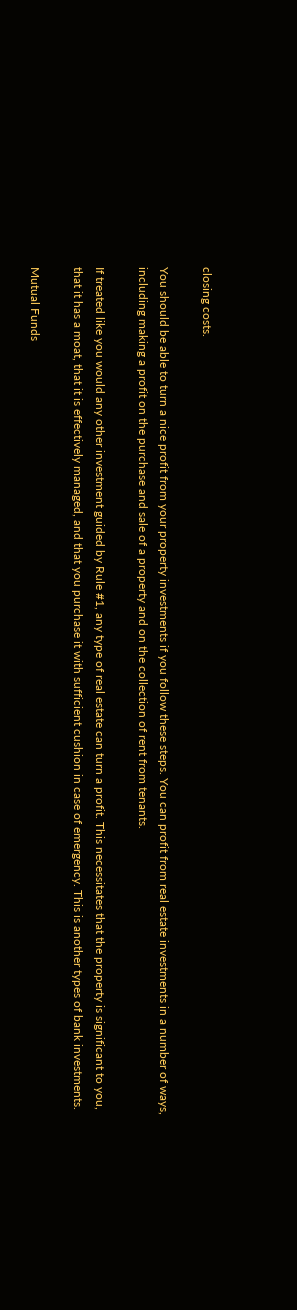closing costs.

You should be able to turn a nice profit from your property investments if you follow these steps. You can profit from real estate investments in a number of ways, including making a profit on the purchase and sale of a property and on the collection of rent from tenants.

If treated like you would any other investment guided by Rule #1, any type of real estate can turn a profit. This necessitates that the property is significant to you, that it has a moat, that it is effectively managed, and that you purchase it with sufficient cushion in case of emergency. This is another types of bank investments.

Mutual Funds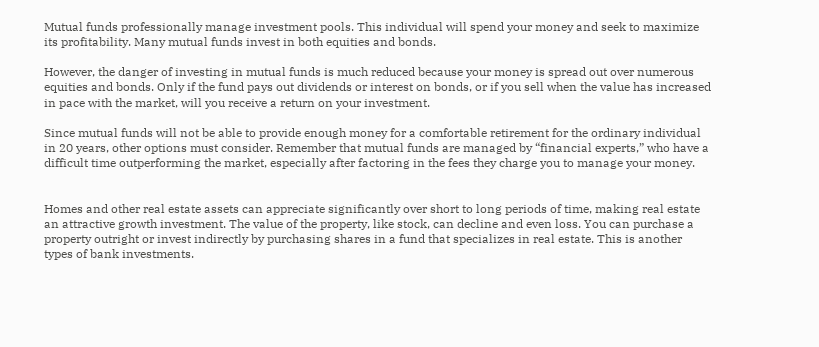Mutual funds professionally manage investment pools. This individual will spend your money and seek to maximize its profitability. Many mutual funds invest in both equities and bonds.

However, the danger of investing in mutual funds is much reduced because your money is spread out over numerous equities and bonds. Only if the fund pays out dividends or interest on bonds, or if you sell when the value has increased in pace with the market, will you receive a return on your investment.

Since mutual funds will not be able to provide enough money for a comfortable retirement for the ordinary individual in 20 years, other options must consider. Remember that mutual funds are managed by “financial experts,” who have a difficult time outperforming the market, especially after factoring in the fees they charge you to manage your money.


Homes and other real estate assets can appreciate significantly over short to long periods of time, making real estate an attractive growth investment. The value of the property, like stock, can decline and even loss. You can purchase a property outright or invest indirectly by purchasing shares in a fund that specializes in real estate. This is another types of bank investments.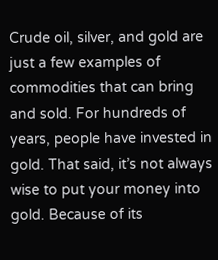Crude oil, silver, and gold are just a few examples of commodities that can bring and sold. For hundreds of years, people have invested in gold. That said, it’s not always wise to put your money into gold. Because of its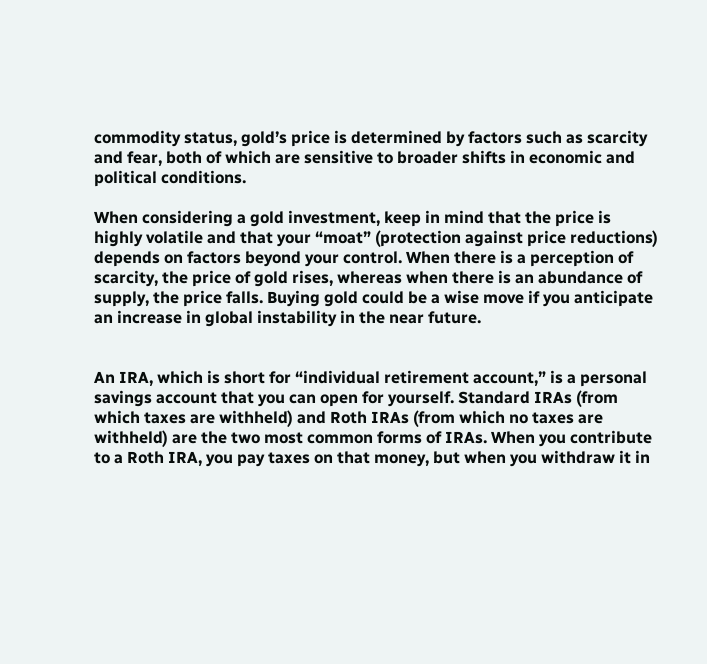commodity status, gold’s price is determined by factors such as scarcity and fear, both of which are sensitive to broader shifts in economic and political conditions.

When considering a gold investment, keep in mind that the price is highly volatile and that your “moat” (protection against price reductions) depends on factors beyond your control. When there is a perception of scarcity, the price of gold rises, whereas when there is an abundance of supply, the price falls. Buying gold could be a wise move if you anticipate an increase in global instability in the near future.


An IRA, which is short for “individual retirement account,” is a personal savings account that you can open for yourself. Standard IRAs (from which taxes are withheld) and Roth IRAs (from which no taxes are withheld) are the two most common forms of IRAs. When you contribute to a Roth IRA, you pay taxes on that money, but when you withdraw it in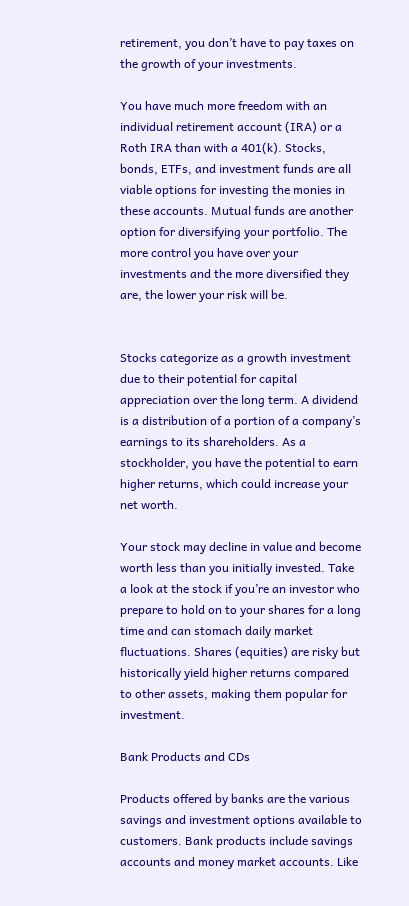retirement, you don’t have to pay taxes on the growth of your investments.

You have much more freedom with an individual retirement account (IRA) or a Roth IRA than with a 401(k). Stocks, bonds, ETFs, and investment funds are all viable options for investing the monies in these accounts. Mutual funds are another option for diversifying your portfolio. The more control you have over your investments and the more diversified they are, the lower your risk will be.


Stocks categorize as a growth investment due to their potential for capital appreciation over the long term. A dividend is a distribution of a portion of a company’s earnings to its shareholders. As a stockholder, you have the potential to earn higher returns, which could increase your net worth.

Your stock may decline in value and become worth less than you initially invested. Take a look at the stock if you’re an investor who prepare to hold on to your shares for a long time and can stomach daily market fluctuations. Shares (equities) are risky but historically yield higher returns compared to other assets, making them popular for investment.

Bank Products and CDs

Products offered by banks are the various savings and investment options available to customers. Bank products include savings accounts and money market accounts. Like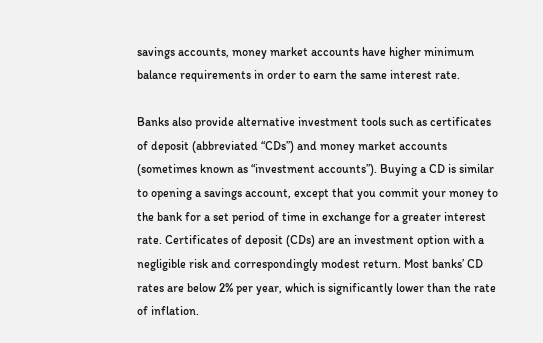savings accounts, money market accounts have higher minimum balance requirements in order to earn the same interest rate.

Banks also provide alternative investment tools such as certificates of deposit (abbreviated “CDs”) and money market accounts (sometimes known as “investment accounts”). Buying a CD is similar to opening a savings account, except that you commit your money to the bank for a set period of time in exchange for a greater interest rate. Certificates of deposit (CDs) are an investment option with a negligible risk and correspondingly modest return. Most banks’ CD rates are below 2% per year, which is significantly lower than the rate of inflation.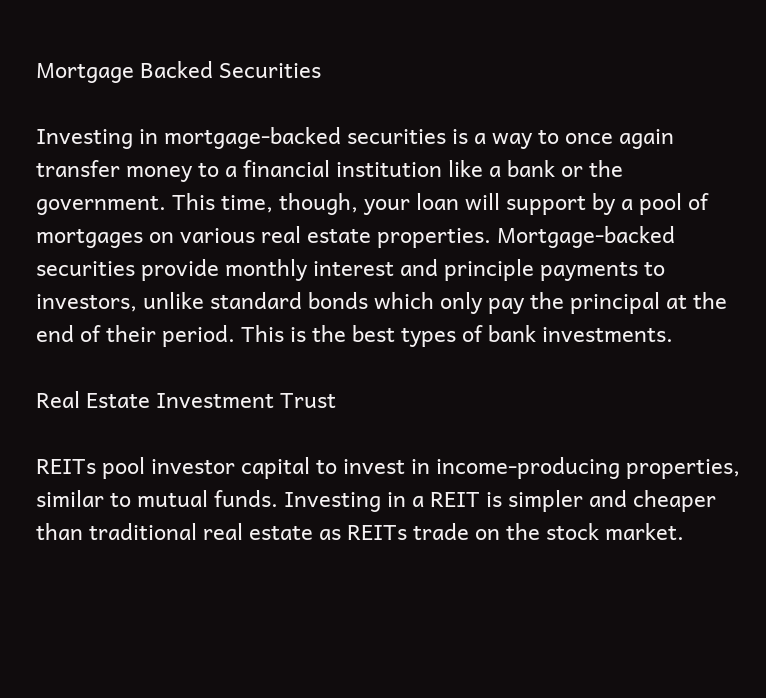Mortgage Backed Securities

Investing in mortgage-backed securities is a way to once again transfer money to a financial institution like a bank or the government. This time, though, your loan will support by a pool of mortgages on various real estate properties. Mortgage-backed securities provide monthly interest and principle payments to investors, unlike standard bonds which only pay the principal at the end of their period. This is the best types of bank investments.

Real Estate Investment Trust

REITs pool investor capital to invest in income-producing properties, similar to mutual funds. Investing in a REIT is simpler and cheaper than traditional real estate as REITs trade on the stock market.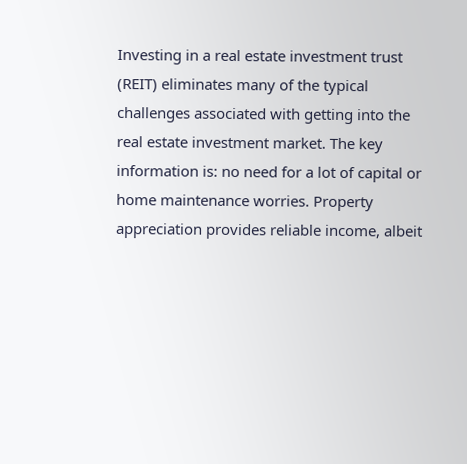Investing in a real estate investment trust (REIT) eliminates many of the typical challenges associated with getting into the real estate investment market. The key information is: no need for a lot of capital or home maintenance worries. Property appreciation provides reliable income, albeit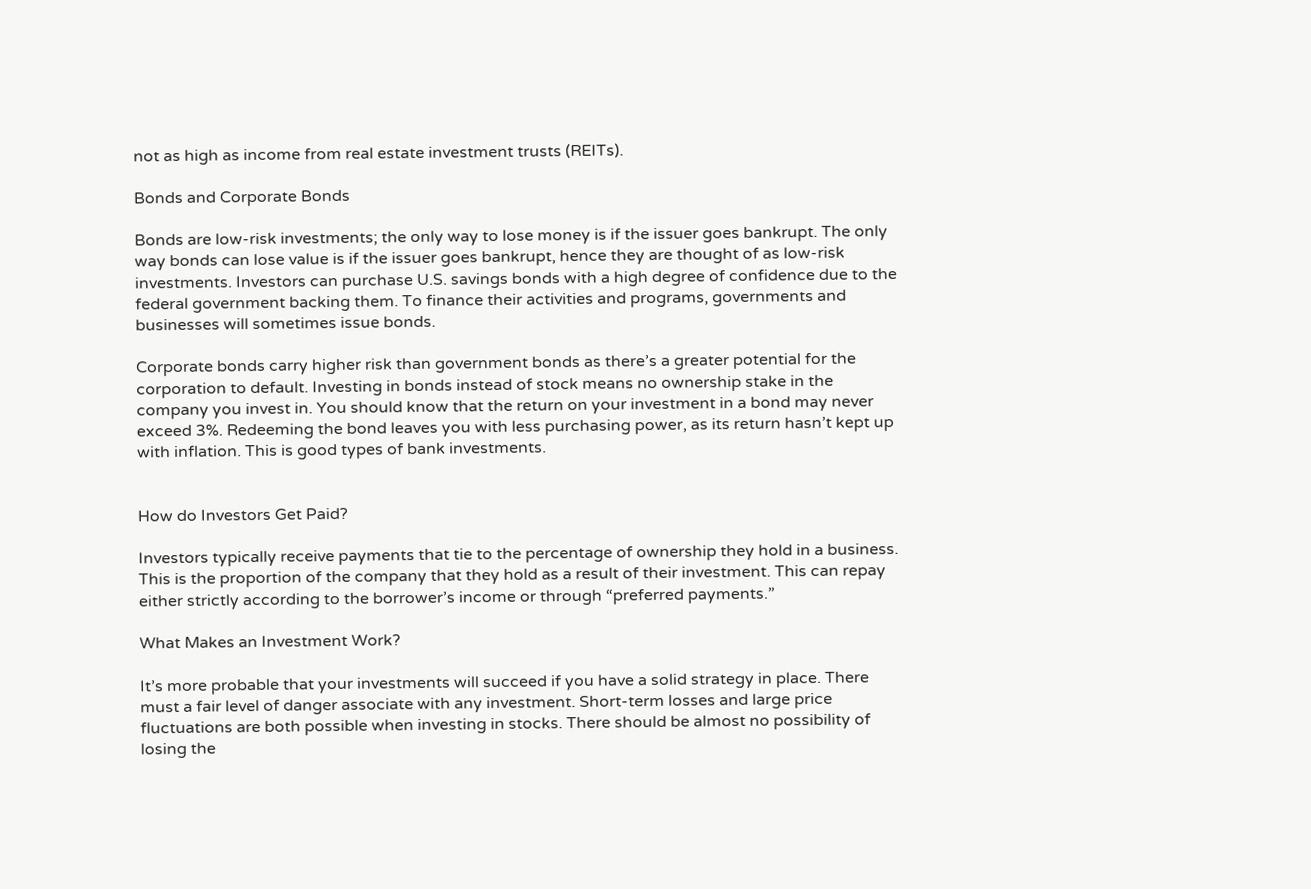not as high as income from real estate investment trusts (REITs).

Bonds and Corporate Bonds

Bonds are low-risk investments; the only way to lose money is if the issuer goes bankrupt. The only way bonds can lose value is if the issuer goes bankrupt, hence they are thought of as low-risk investments. Investors can purchase U.S. savings bonds with a high degree of confidence due to the federal government backing them. To finance their activities and programs, governments and businesses will sometimes issue bonds.

Corporate bonds carry higher risk than government bonds as there’s a greater potential for the corporation to default. Investing in bonds instead of stock means no ownership stake in the company you invest in. You should know that the return on your investment in a bond may never exceed 3%. Redeeming the bond leaves you with less purchasing power, as its return hasn’t kept up with inflation. This is good types of bank investments.


How do Investors Get Paid?

Investors typically receive payments that tie to the percentage of ownership they hold in a business. This is the proportion of the company that they hold as a result of their investment. This can repay either strictly according to the borrower’s income or through “preferred payments.”

What Makes an Investment Work?

It’s more probable that your investments will succeed if you have a solid strategy in place. There must a fair level of danger associate with any investment. Short-term losses and large price fluctuations are both possible when investing in stocks. There should be almost no possibility of losing the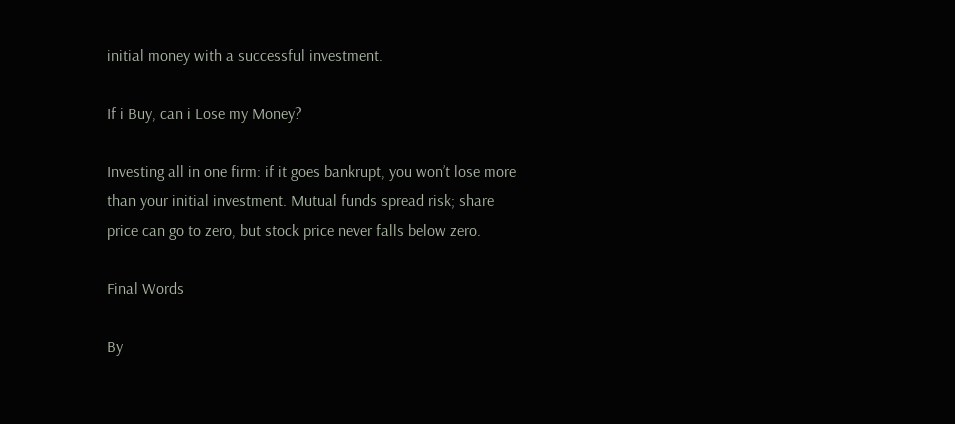initial money with a successful investment.

If i Buy, can i Lose my Money?

Investing all in one firm: if it goes bankrupt, you won’t lose more than your initial investment. Mutual funds spread risk; share price can go to zero, but stock price never falls below zero.

Final Words

By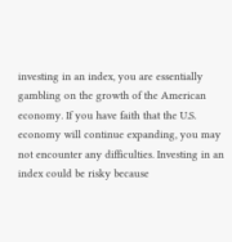investing in an index, you are essentially gambling on the growth of the American economy. If you have faith that the U.S. economy will continue expanding, you may not encounter any difficulties. Investing in an index could be risky because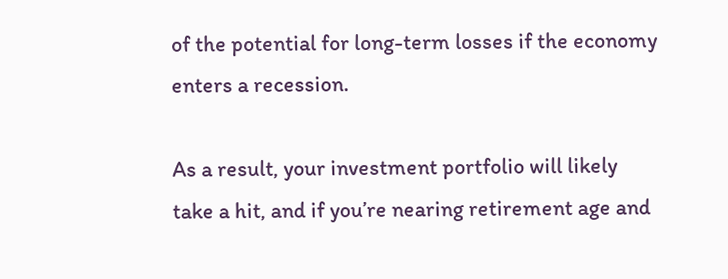of the potential for long-term losses if the economy enters a recession.

As a result, your investment portfolio will likely take a hit, and if you’re nearing retirement age and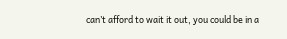can’t afford to wait it out, you could be in a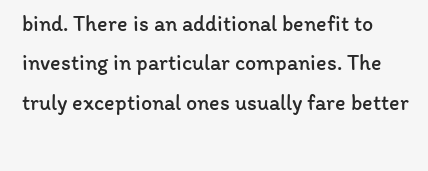bind. There is an additional benefit to investing in particular companies. The truly exceptional ones usually fare better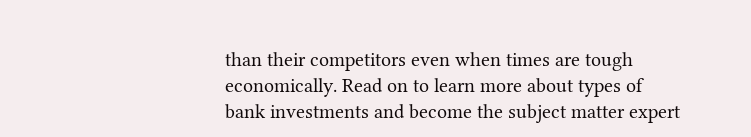than their competitors even when times are tough economically. Read on to learn more about types of bank investments and become the subject matter expert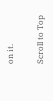on it.

Scroll to Top